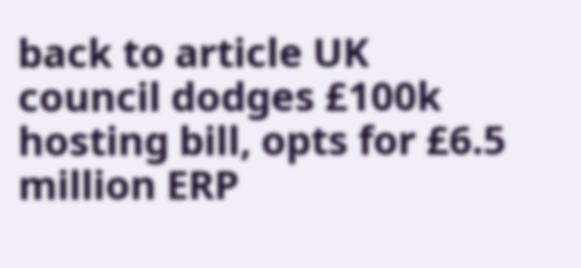back to article UK council dodges £100k hosting bill, opts for £6.5 million ERP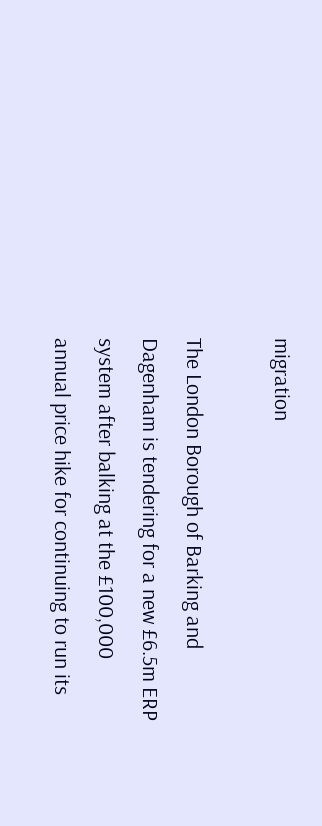migration

The London Borough of Barking and Dagenham is tendering for a new £6.5m ERP system after balking at the £100,000 annual price hike for continuing to run its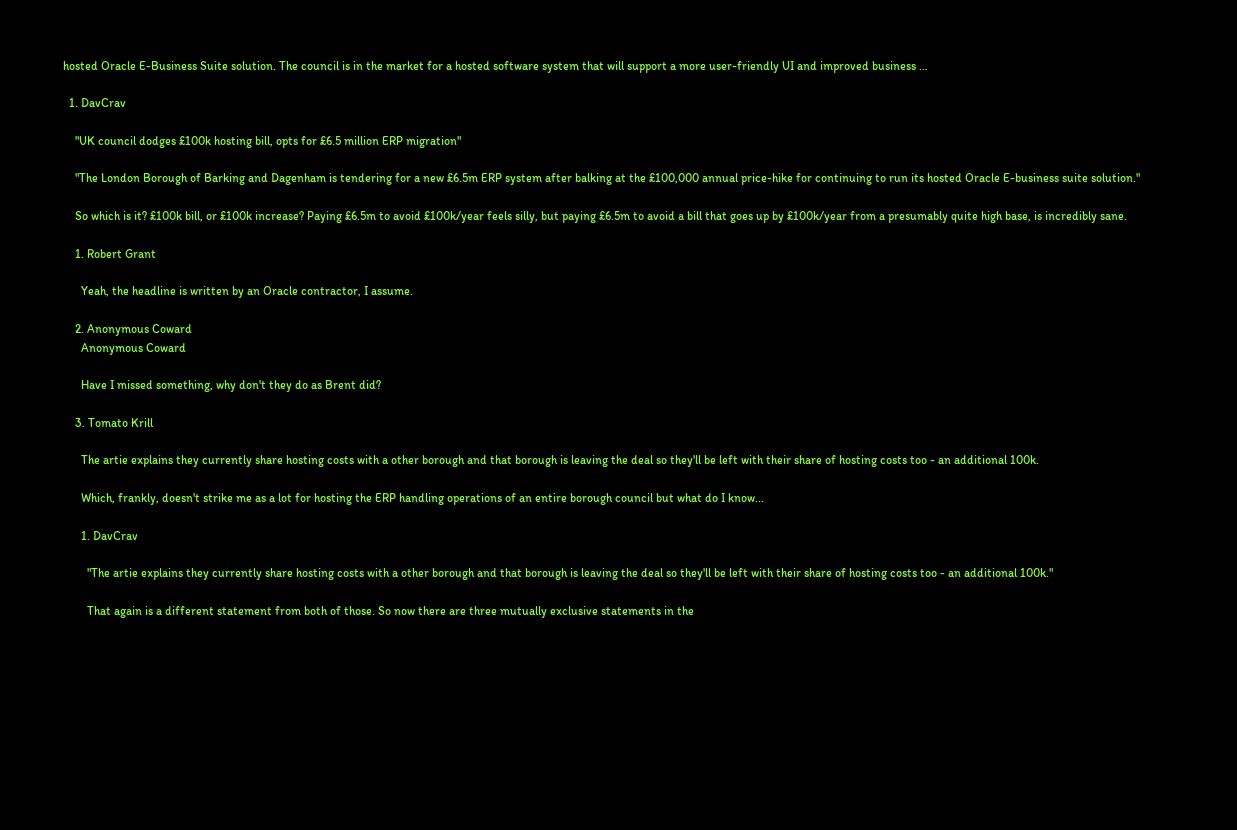hosted Oracle E-Business Suite solution. The council is in the market for a hosted software system that will support a more user-friendly UI and improved business …

  1. DavCrav

    "UK council dodges £100k hosting bill, opts for £6.5 million ERP migration"

    "The London Borough of Barking and Dagenham is tendering for a new £6.5m ERP system after balking at the £100,000 annual price-hike for continuing to run its hosted Oracle E-business suite solution."

    So which is it? £100k bill, or £100k increase? Paying £6.5m to avoid £100k/year feels silly, but paying £6.5m to avoid a bill that goes up by £100k/year from a presumably quite high base, is incredibly sane.

    1. Robert Grant

      Yeah, the headline is written by an Oracle contractor, I assume.

    2. Anonymous Coward
      Anonymous Coward

      Have I missed something, why don't they do as Brent did?

    3. Tomato Krill

      The artie explains they currently share hosting costs with a other borough and that borough is leaving the deal so they'll be left with their share of hosting costs too - an additional 100k.

      Which, frankly, doesn't strike me as a lot for hosting the ERP handling operations of an entire borough council but what do I know...

      1. DavCrav

        "The artie explains they currently share hosting costs with a other borough and that borough is leaving the deal so they'll be left with their share of hosting costs too - an additional 100k."

        That again is a different statement from both of those. So now there are three mutually exclusive statements in the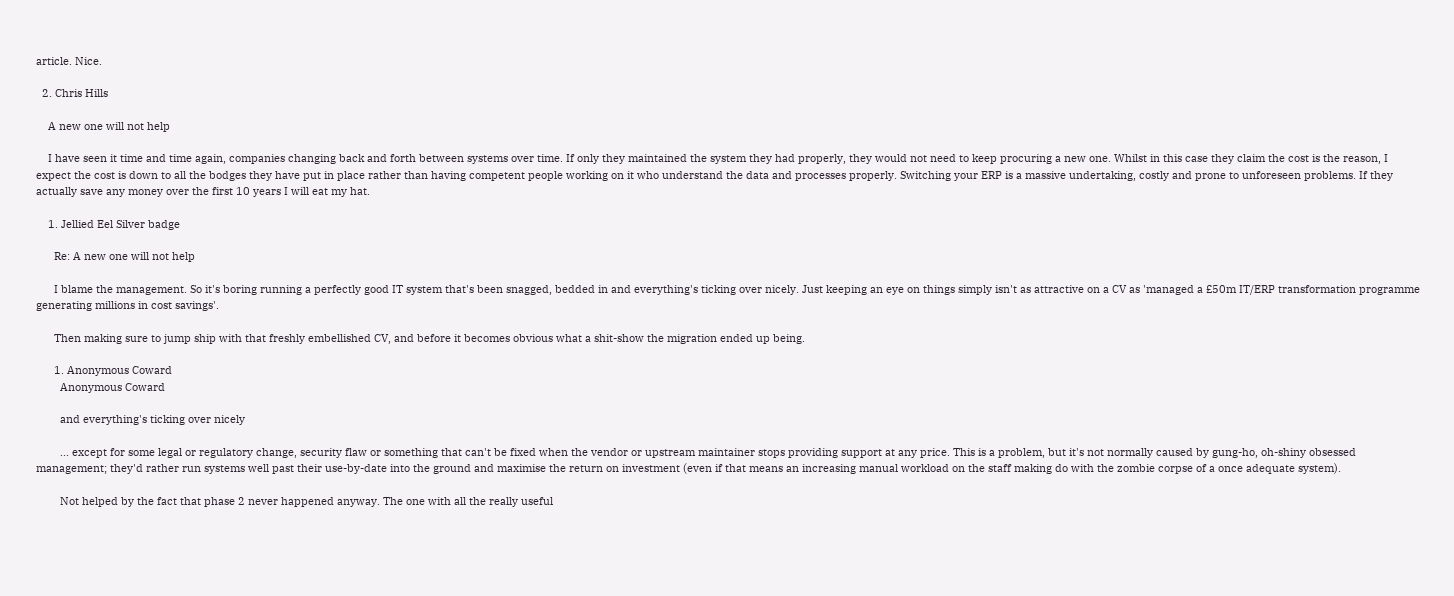article. Nice.

  2. Chris Hills

    A new one will not help

    I have seen it time and time again, companies changing back and forth between systems over time. If only they maintained the system they had properly, they would not need to keep procuring a new one. Whilst in this case they claim the cost is the reason, I expect the cost is down to all the bodges they have put in place rather than having competent people working on it who understand the data and processes properly. Switching your ERP is a massive undertaking, costly and prone to unforeseen problems. If they actually save any money over the first 10 years I will eat my hat.

    1. Jellied Eel Silver badge

      Re: A new one will not help

      I blame the management. So it's boring running a perfectly good IT system that's been snagged, bedded in and everything's ticking over nicely. Just keeping an eye on things simply isn't as attractive on a CV as 'managed a £50m IT/ERP transformation programme generating millions in cost savings'.

      Then making sure to jump ship with that freshly embellished CV, and before it becomes obvious what a shit-show the migration ended up being.

      1. Anonymous Coward
        Anonymous Coward

        and everything's ticking over nicely

        ... except for some legal or regulatory change, security flaw or something that can't be fixed when the vendor or upstream maintainer stops providing support at any price. This is a problem, but it's not normally caused by gung-ho, oh-shiny obsessed management; they'd rather run systems well past their use-by-date into the ground and maximise the return on investment (even if that means an increasing manual workload on the staff making do with the zombie corpse of a once adequate system).

        Not helped by the fact that phase 2 never happened anyway. The one with all the really useful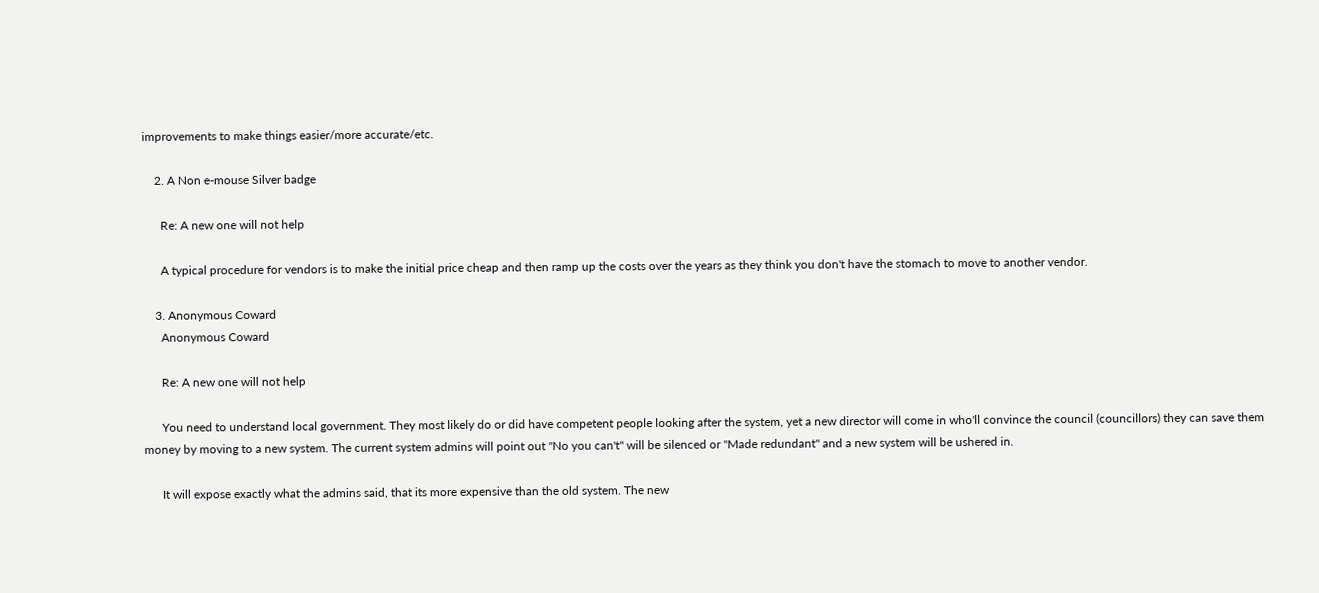improvements to make things easier/more accurate/etc.

    2. A Non e-mouse Silver badge

      Re: A new one will not help

      A typical procedure for vendors is to make the initial price cheap and then ramp up the costs over the years as they think you don't have the stomach to move to another vendor.

    3. Anonymous Coward
      Anonymous Coward

      Re: A new one will not help

      You need to understand local government. They most likely do or did have competent people looking after the system, yet a new director will come in who'll convince the council (councillors) they can save them money by moving to a new system. The current system admins will point out "No you can't" will be silenced or "Made redundant" and a new system will be ushered in.

      It will expose exactly what the admins said, that its more expensive than the old system. The new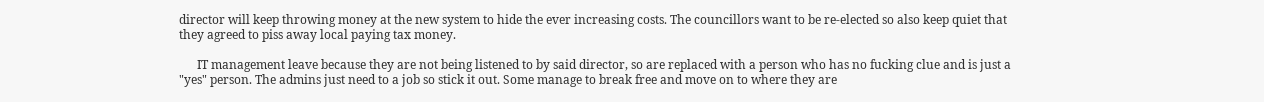director will keep throwing money at the new system to hide the ever increasing costs. The councillors want to be re-elected so also keep quiet that they agreed to piss away local paying tax money.

      IT management leave because they are not being listened to by said director, so are replaced with a person who has no fucking clue and is just a "yes" person. The admins just need to a job so stick it out. Some manage to break free and move on to where they are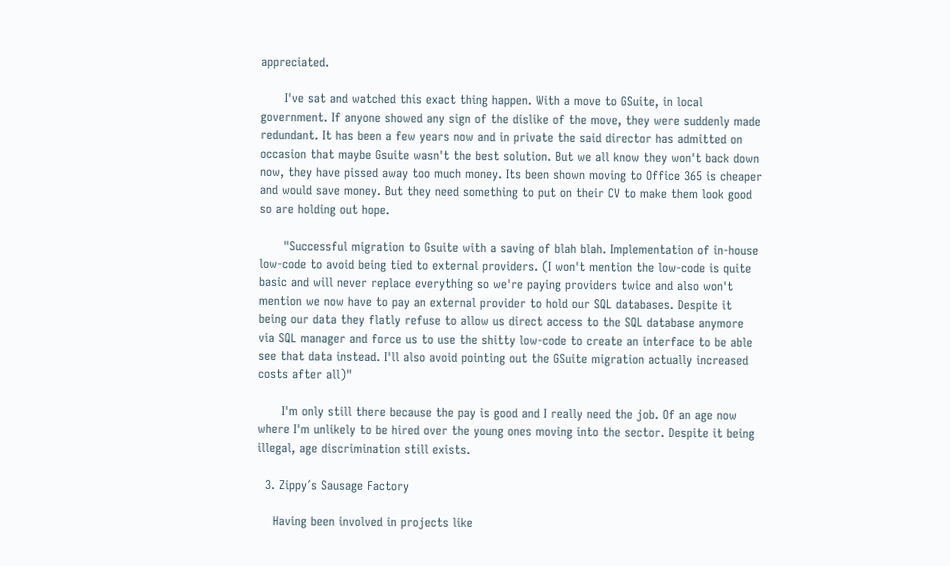appreciated.

      I've sat and watched this exact thing happen. With a move to GSuite, in local government. If anyone showed any sign of the dislike of the move, they were suddenly made redundant. It has been a few years now and in private the said director has admitted on occasion that maybe Gsuite wasn't the best solution. But we all know they won't back down now, they have pissed away too much money. Its been shown moving to Office 365 is cheaper and would save money. But they need something to put on their CV to make them look good so are holding out hope.

      "Successful migration to Gsuite with a saving of blah blah. Implementation of in-house low-code to avoid being tied to external providers. (I won't mention the low-code is quite basic and will never replace everything so we're paying providers twice and also won't mention we now have to pay an external provider to hold our SQL databases. Despite it being our data they flatly refuse to allow us direct access to the SQL database anymore via SQL manager and force us to use the shitty low-code to create an interface to be able see that data instead. I'll also avoid pointing out the GSuite migration actually increased costs after all)"

      I'm only still there because the pay is good and I really need the job. Of an age now where I'm unlikely to be hired over the young ones moving into the sector. Despite it being illegal, age discrimination still exists.

  3. Zippy´s Sausage Factory

    Having been involved in projects like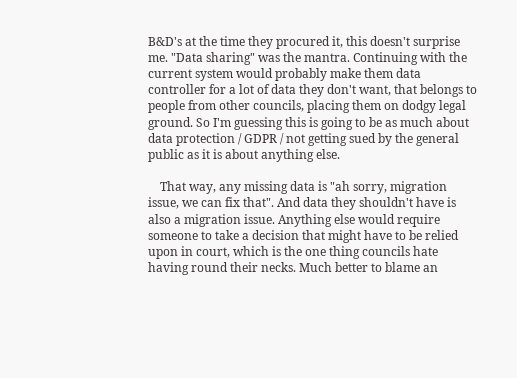B&D's at the time they procured it, this doesn't surprise me. "Data sharing" was the mantra. Continuing with the current system would probably make them data controller for a lot of data they don't want, that belongs to people from other councils, placing them on dodgy legal ground. So I'm guessing this is going to be as much about data protection / GDPR / not getting sued by the general public as it is about anything else.

    That way, any missing data is "ah sorry, migration issue, we can fix that". And data they shouldn't have is also a migration issue. Anything else would require someone to take a decision that might have to be relied upon in court, which is the one thing councils hate having round their necks. Much better to blame an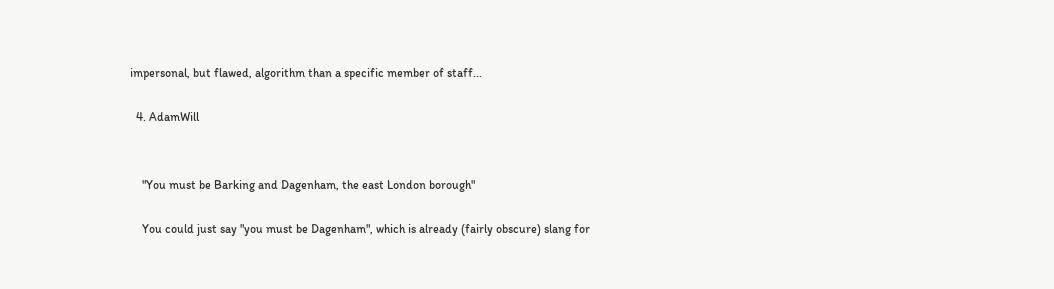impersonal, but flawed, algorithm than a specific member of staff...

  4. AdamWill


    "You must be Barking and Dagenham, the east London borough"

    You could just say "you must be Dagenham", which is already (fairly obscure) slang for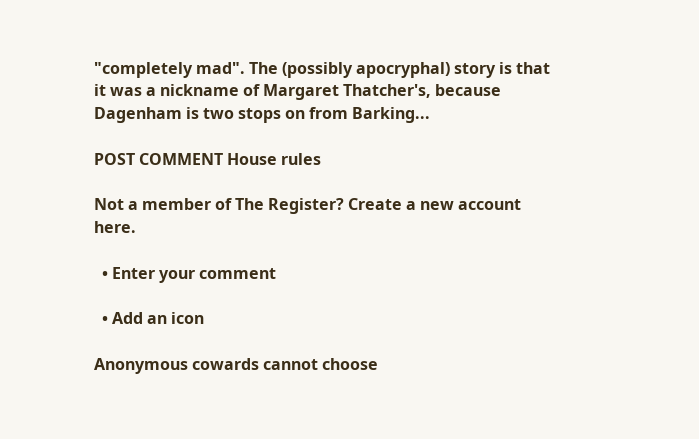"completely mad". The (possibly apocryphal) story is that it was a nickname of Margaret Thatcher's, because Dagenham is two stops on from Barking...

POST COMMENT House rules

Not a member of The Register? Create a new account here.

  • Enter your comment

  • Add an icon

Anonymous cowards cannot choose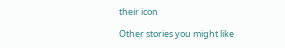their icon

Other stories you might like